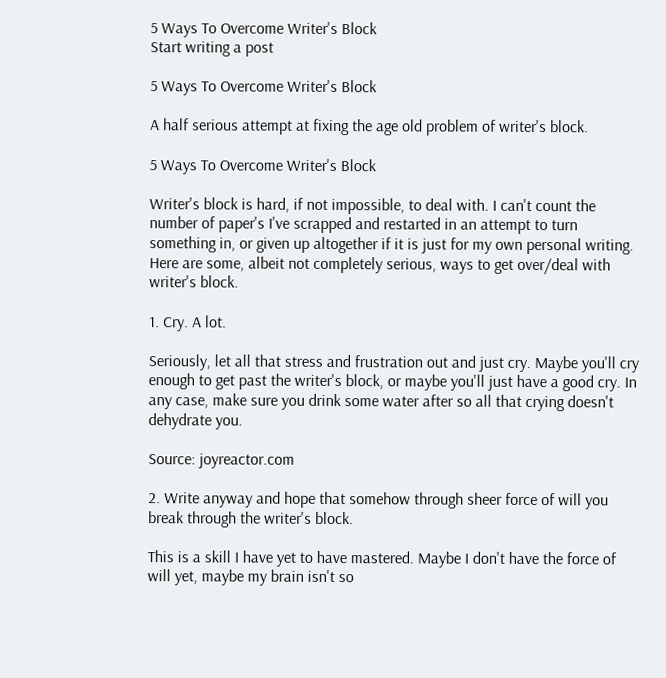5 Ways To Overcome Writer's Block
Start writing a post

5 Ways To Overcome Writer's Block

A half serious attempt at fixing the age old problem of writer's block.

5 Ways To Overcome Writer's Block

Writer's block is hard, if not impossible, to deal with. I can't count the number of paper's I've scrapped and restarted in an attempt to turn something in, or given up altogether if it is just for my own personal writing. Here are some, albeit not completely serious, ways to get over/deal with writer's block.

1. Cry. A lot.

Seriously, let all that stress and frustration out and just cry. Maybe you'll cry enough to get past the writer's block, or maybe you'll just have a good cry. In any case, make sure you drink some water after so all that crying doesn't dehydrate you.

Source: joyreactor.com

2. Write anyway and hope that somehow through sheer force of will you break through the writer's block.

This is a skill I have yet to have mastered. Maybe I don't have the force of will yet, maybe my brain isn't so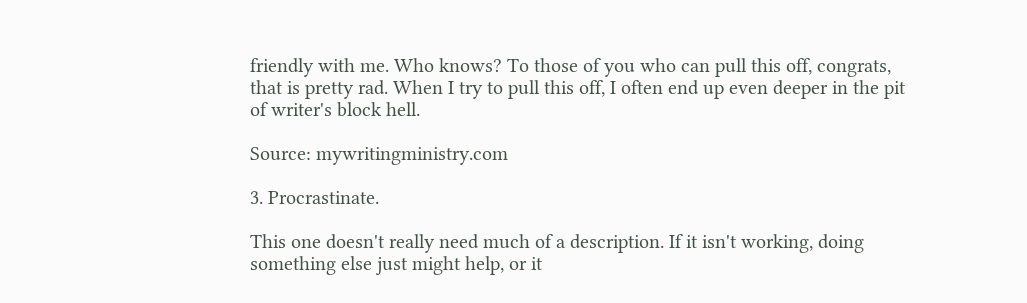friendly with me. Who knows? To those of you who can pull this off, congrats, that is pretty rad. When I try to pull this off, I often end up even deeper in the pit of writer's block hell.

Source: mywritingministry.com

3. Procrastinate.

This one doesn't really need much of a description. If it isn't working, doing something else just might help, or it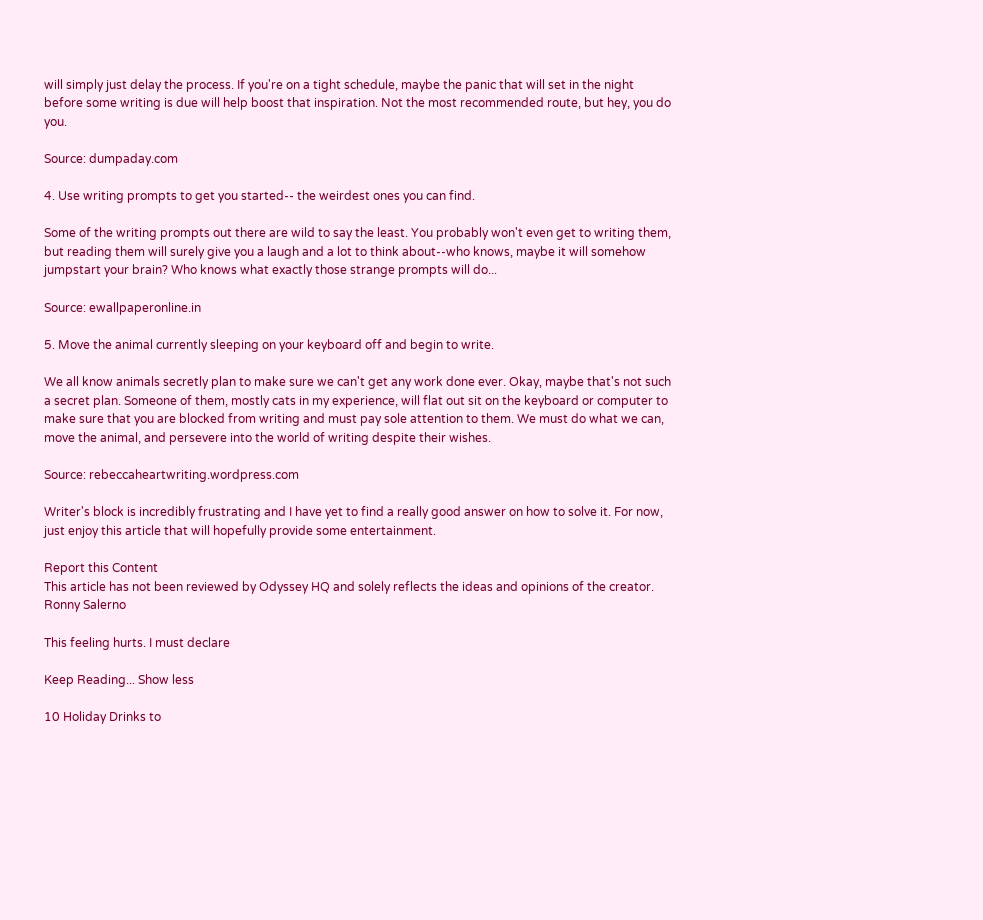will simply just delay the process. If you're on a tight schedule, maybe the panic that will set in the night before some writing is due will help boost that inspiration. Not the most recommended route, but hey, you do you.

Source: dumpaday.com

4. Use writing prompts to get you started-- the weirdest ones you can find.

Some of the writing prompts out there are wild to say the least. You probably won't even get to writing them, but reading them will surely give you a laugh and a lot to think about--who knows, maybe it will somehow jumpstart your brain? Who knows what exactly those strange prompts will do...

Source: ewallpaperonline.in

5. Move the animal currently sleeping on your keyboard off and begin to write.

We all know animals secretly plan to make sure we can't get any work done ever. Okay, maybe that's not such a secret plan. Someone of them, mostly cats in my experience, will flat out sit on the keyboard or computer to make sure that you are blocked from writing and must pay sole attention to them. We must do what we can, move the animal, and persevere into the world of writing despite their wishes.

Source: rebeccaheartwriting.wordpress.com

Writer's block is incredibly frustrating and I have yet to find a really good answer on how to solve it. For now, just enjoy this article that will hopefully provide some entertainment.

Report this Content
This article has not been reviewed by Odyssey HQ and solely reflects the ideas and opinions of the creator.
Ronny Salerno

This feeling hurts. I must declare

Keep Reading... Show less

10 Holiday Drinks to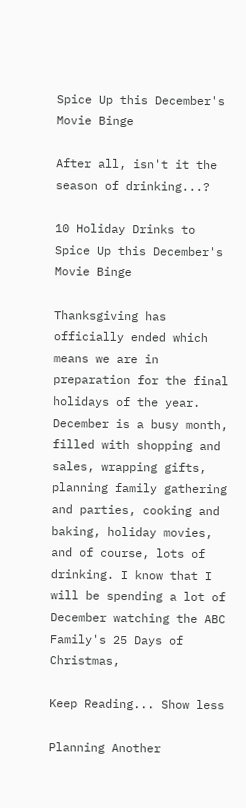Spice Up this December's Movie Binge

After all, isn't it the season of drinking...?

10 Holiday Drinks to Spice Up this December's Movie Binge

Thanksgiving has officially ended which means we are in preparation for the final holidays of the year. December is a busy month, filled with shopping and sales, wrapping gifts, planning family gathering and parties, cooking and baking, holiday movies, and of course, lots of drinking. I know that I will be spending a lot of December watching the ABC Family's 25 Days of Christmas,

Keep Reading... Show less

Planning Another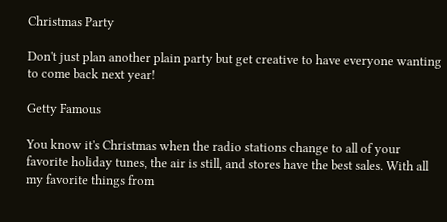Christmas Party

Don't just plan another plain party but get creative to have everyone wanting to come back next year!

Getty Famous

You know it's Christmas when the radio stations change to all of your favorite holiday tunes, the air is still, and stores have the best sales. With all my favorite things from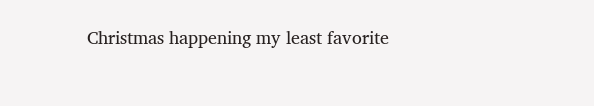Christmas happening my least favorite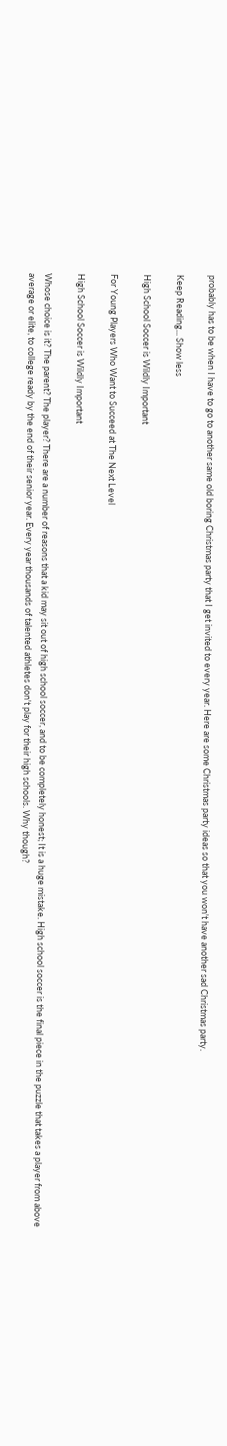probably has to be when I have to go to another same old boring Christmas party that I get invited to every year. Here are some Christmas party ideas so that you won't have another sad Christmas party.

Keep Reading... Show less

High School Soccer is Wildly Important

For Young Players Who Want to Succeed at The Next Level

High School Soccer is Wildly Important

Whose choice is it? The parent? The player? There are a number of reasons that a kid may sit out of high school soccer, and to be completely honest; It is a huge mistake. High school soccer is the final piece in the puzzle that takes a player from above average or elite, to college ready by the end of their senior year. Every year thousands of talented athletes don't play for their high schools. Why though?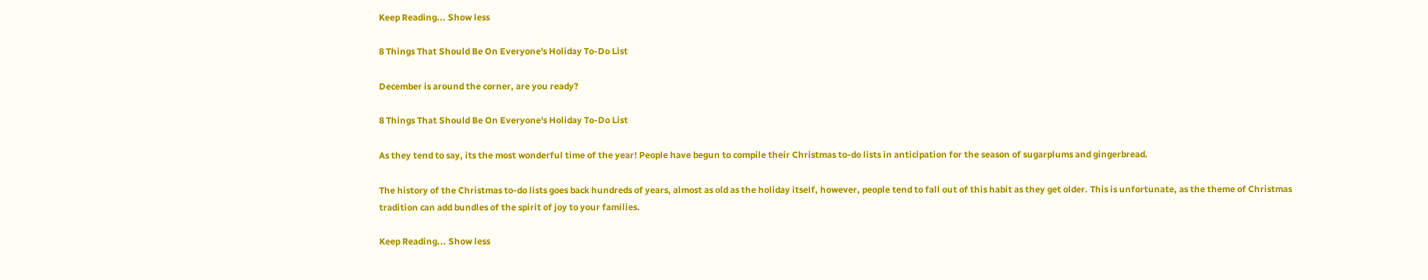Keep Reading... Show less

8 Things That Should Be On Everyone's Holiday To-Do List

December is around the corner, are you ready?

8 Things That Should Be On Everyone's Holiday To-Do List

As they tend to say, its the most wonderful time of the year! People have begun to compile their Christmas to-do lists in anticipation for the season of sugarplums and gingerbread.

The history of the Christmas to-do lists goes back hundreds of years, almost as old as the holiday itself, however, people tend to fall out of this habit as they get older. This is unfortunate, as the theme of Christmas tradition can add bundles of the spirit of joy to your families.

Keep Reading... Show less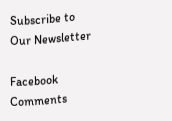Subscribe to Our Newsletter

Facebook Comments